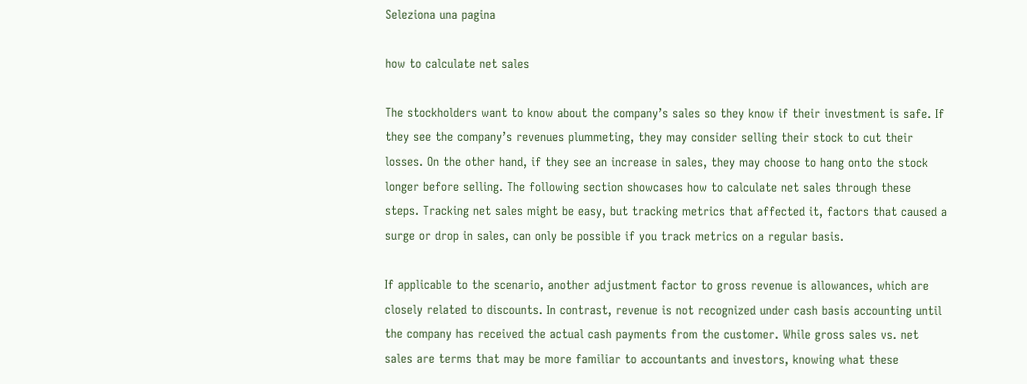Seleziona una pagina

how to calculate net sales

The stockholders want to know about the company’s sales so they know if their investment is safe. If they see the company’s revenues plummeting, they may consider selling their stock to cut their losses. On the other hand, if they see an increase in sales, they may choose to hang onto the stock longer before selling. The following section showcases how to calculate net sales through these steps. Tracking net sales might be easy, but tracking metrics that affected it, factors that caused a surge or drop in sales, can only be possible if you track metrics on a regular basis.

If applicable to the scenario, another adjustment factor to gross revenue is allowances, which are closely related to discounts. In contrast, revenue is not recognized under cash basis accounting until the company has received the actual cash payments from the customer. While gross sales vs. net sales are terms that may be more familiar to accountants and investors, knowing what these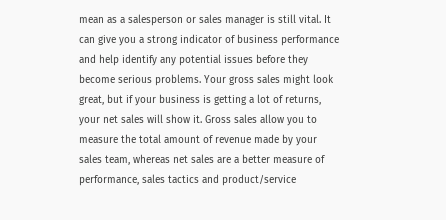mean as a salesperson or sales manager is still vital. It can give you a strong indicator of business performance and help identify any potential issues before they become serious problems. Your gross sales might look great, but if your business is getting a lot of returns, your net sales will show it. Gross sales allow you to measure the total amount of revenue made by your sales team, whereas net sales are a better measure of performance, sales tactics and product/service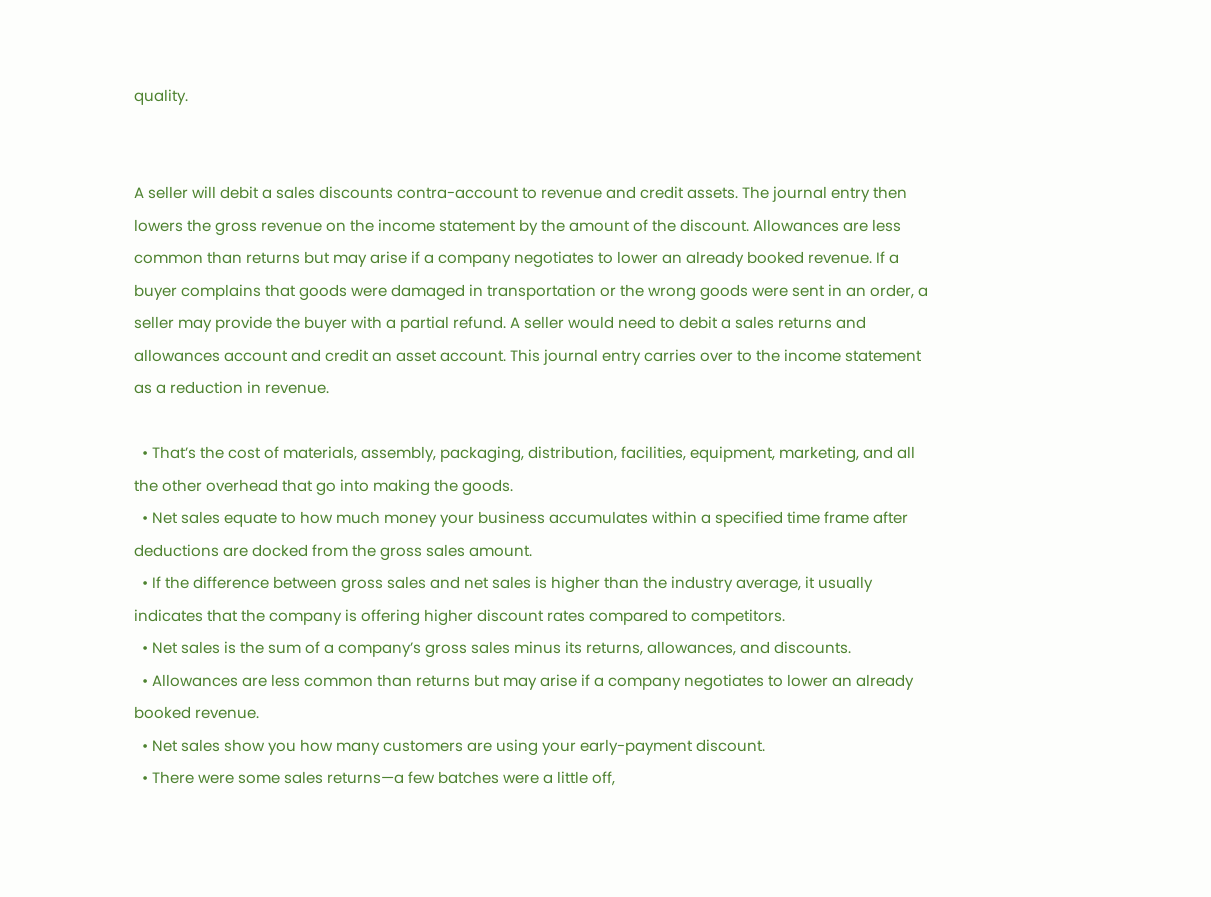quality.


A seller will debit a sales discounts contra-account to revenue and credit assets. The journal entry then lowers the gross revenue on the income statement by the amount of the discount. Allowances are less common than returns but may arise if a company negotiates to lower an already booked revenue. If a buyer complains that goods were damaged in transportation or the wrong goods were sent in an order, a seller may provide the buyer with a partial refund. A seller would need to debit a sales returns and allowances account and credit an asset account. This journal entry carries over to the income statement as a reduction in revenue.

  • That’s the cost of materials, assembly, packaging, distribution, facilities, equipment, marketing, and all the other overhead that go into making the goods.
  • Net sales equate to how much money your business accumulates within a specified time frame after deductions are docked from the gross sales amount.
  • If the difference between gross sales and net sales is higher than the industry average, it usually indicates that the company is offering higher discount rates compared to competitors.
  • Net sales is the sum of a company’s gross sales minus its returns, allowances, and discounts.
  • Allowances are less common than returns but may arise if a company negotiates to lower an already booked revenue.
  • Net sales show you how many customers are using your early-payment discount.
  • There were some sales returns—a few batches were a little off,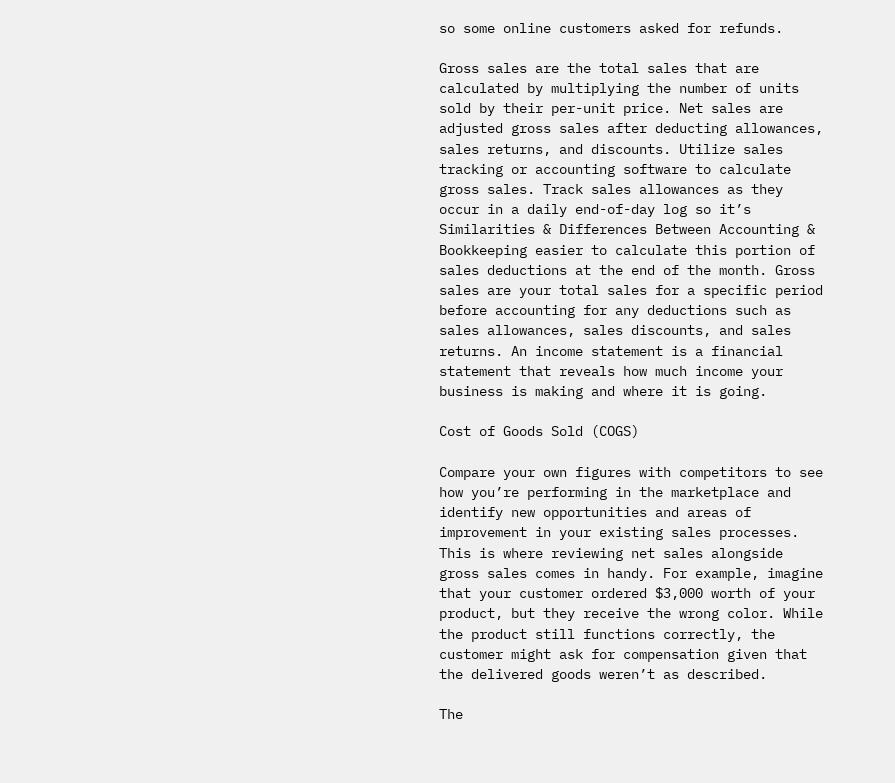so some online customers asked for refunds.

Gross sales are the total sales that are calculated by multiplying the number of units sold by their per-unit price. Net sales are adjusted gross sales after deducting allowances, sales returns, and discounts. Utilize sales tracking or accounting software to calculate gross sales. Track sales allowances as they occur in a daily end-of-day log so it’s Similarities & Differences Between Accounting & Bookkeeping easier to calculate this portion of sales deductions at the end of the month. Gross sales are your total sales for a specific period before accounting for any deductions such as sales allowances, sales discounts, and sales returns. An income statement is a financial statement that reveals how much income your business is making and where it is going.

Cost of Goods Sold (COGS)

Compare your own figures with competitors to see how you’re performing in the marketplace and identify new opportunities and areas of improvement in your existing sales processes. This is where reviewing net sales alongside gross sales comes in handy. For example, imagine that your customer ordered $3,000 worth of your product, but they receive the wrong color. While the product still functions correctly, the customer might ask for compensation given that the delivered goods weren’t as described.

The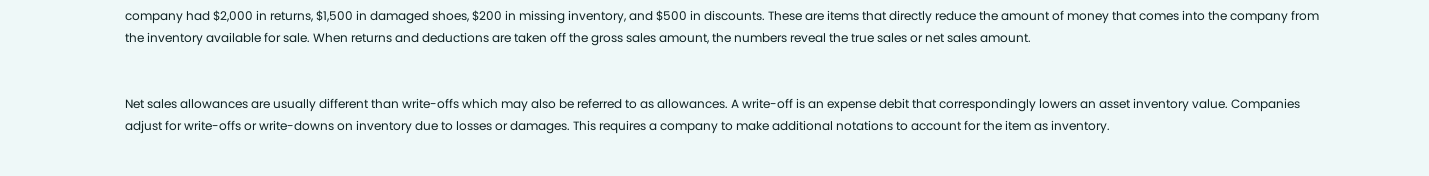company had $2,000 in returns, $1,500 in damaged shoes, $200 in missing inventory, and $500 in discounts. These are items that directly reduce the amount of money that comes into the company from the inventory available for sale. When returns and deductions are taken off the gross sales amount, the numbers reveal the true sales or net sales amount.


Net sales allowances are usually different than write-offs which may also be referred to as allowances. A write-off is an expense debit that correspondingly lowers an asset inventory value. Companies adjust for write-offs or write-downs on inventory due to losses or damages. This requires a company to make additional notations to account for the item as inventory.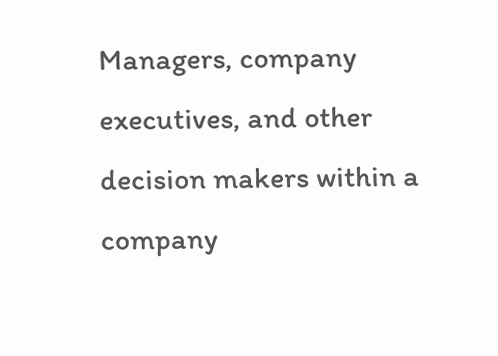Managers, company executives, and other decision makers within a company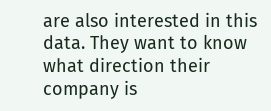are also interested in this data. They want to know what direction their company is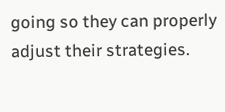going so they can properly adjust their strategies.